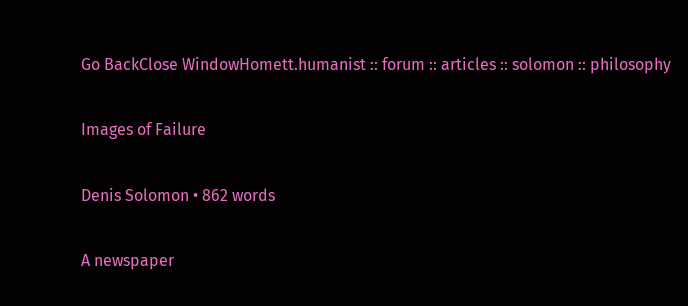Go BackClose WindowHomett.humanist :: forum :: articles :: solomon :: philosophy

Images of Failure

Denis Solomon • 862 words

A newspaper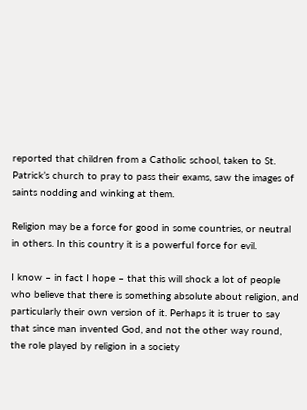reported that children from a Catholic school, taken to St. Patrick’s church to pray to pass their exams, saw the images of saints nodding and winking at them.

Religion may be a force for good in some countries, or neutral in others. In this country it is a powerful force for evil.

I know – in fact I hope – that this will shock a lot of people who believe that there is something absolute about religion, and particularly their own version of it. Perhaps it is truer to say that since man invented God, and not the other way round, the role played by religion in a society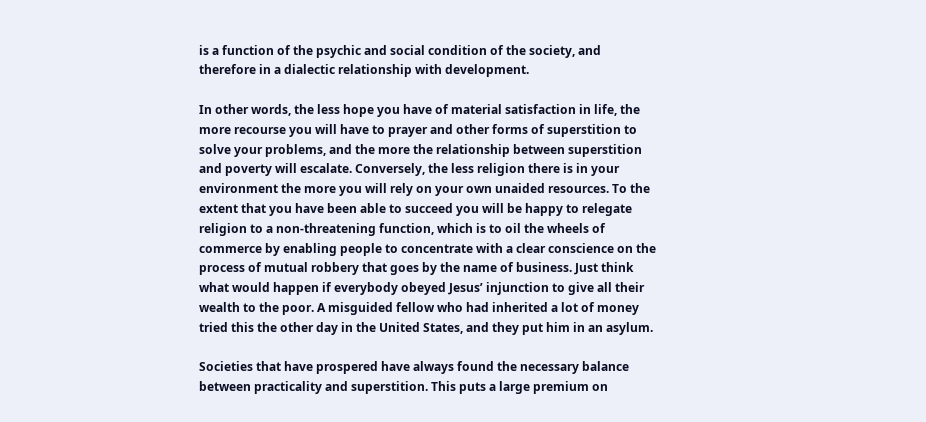is a function of the psychic and social condition of the society, and therefore in a dialectic relationship with development.

In other words, the less hope you have of material satisfaction in life, the more recourse you will have to prayer and other forms of superstition to solve your problems, and the more the relationship between superstition and poverty will escalate. Conversely, the less religion there is in your environment the more you will rely on your own unaided resources. To the extent that you have been able to succeed you will be happy to relegate religion to a non-threatening function, which is to oil the wheels of commerce by enabling people to concentrate with a clear conscience on the process of mutual robbery that goes by the name of business. Just think what would happen if everybody obeyed Jesus’ injunction to give all their wealth to the poor. A misguided fellow who had inherited a lot of money tried this the other day in the United States, and they put him in an asylum.

Societies that have prospered have always found the necessary balance between practicality and superstition. This puts a large premium on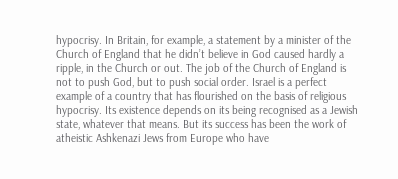hypocrisy. In Britain, for example, a statement by a minister of the Church of England that he didn’t believe in God caused hardly a ripple, in the Church or out. The job of the Church of England is not to push God, but to push social order. Israel is a perfect example of a country that has flourished on the basis of religious hypocrisy. Its existence depends on its being recognised as a Jewish state, whatever that means. But its success has been the work of atheistic Ashkenazi Jews from Europe who have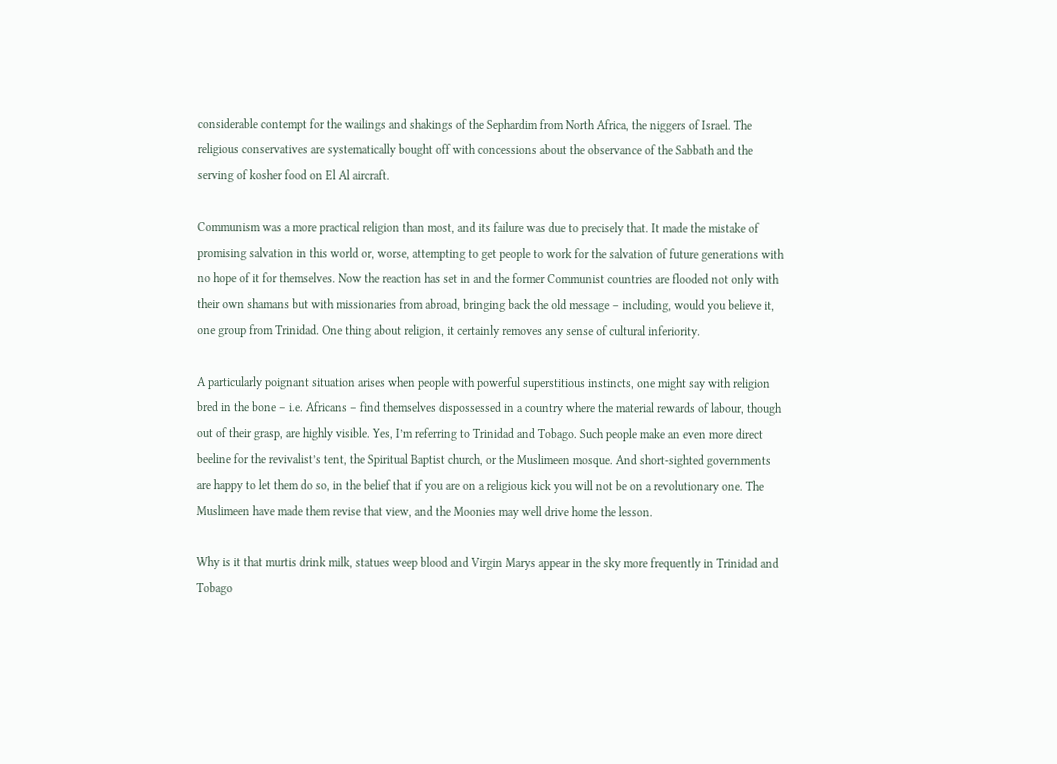considerable contempt for the wailings and shakings of the Sephardim from North Africa, the niggers of Israel. The religious conservatives are systematically bought off with concessions about the observance of the Sabbath and the serving of kosher food on El Al aircraft.

Communism was a more practical religion than most, and its failure was due to precisely that. It made the mistake of promising salvation in this world or, worse, attempting to get people to work for the salvation of future generations with no hope of it for themselves. Now the reaction has set in and the former Communist countries are flooded not only with their own shamans but with missionaries from abroad, bringing back the old message – including, would you believe it, one group from Trinidad. One thing about religion, it certainly removes any sense of cultural inferiority.

A particularly poignant situation arises when people with powerful superstitious instincts, one might say with religion bred in the bone – i.e. Africans – find themselves dispossessed in a country where the material rewards of labour, though out of their grasp, are highly visible. Yes, I’m referring to Trinidad and Tobago. Such people make an even more direct beeline for the revivalist’s tent, the Spiritual Baptist church, or the Muslimeen mosque. And short-sighted governments are happy to let them do so, in the belief that if you are on a religious kick you will not be on a revolutionary one. The Muslimeen have made them revise that view, and the Moonies may well drive home the lesson.

Why is it that murtis drink milk, statues weep blood and Virgin Marys appear in the sky more frequently in Trinidad and Tobago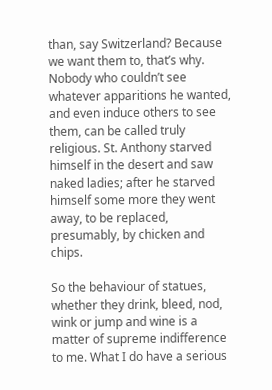than, say Switzerland? Because we want them to, that’s why. Nobody who couldn’t see whatever apparitions he wanted, and even induce others to see them, can be called truly religious. St. Anthony starved himself in the desert and saw naked ladies; after he starved himself some more they went away, to be replaced, presumably, by chicken and chips.

So the behaviour of statues, whether they drink, bleed, nod, wink or jump and wine is a matter of supreme indifference to me. What I do have a serious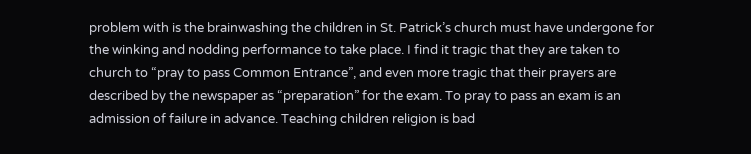problem with is the brainwashing the children in St. Patrick’s church must have undergone for the winking and nodding performance to take place. I find it tragic that they are taken to church to “pray to pass Common Entrance”, and even more tragic that their prayers are described by the newspaper as “preparation” for the exam. To pray to pass an exam is an admission of failure in advance. Teaching children religion is bad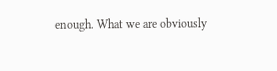enough. What we are obviously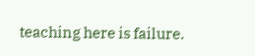teaching here is failure.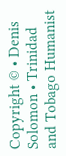Copyright © • Denis Solomon • Trinidad and Tobago Humanist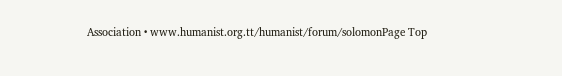Association • www.humanist.org.tt/humanist/forum/solomonPage Top